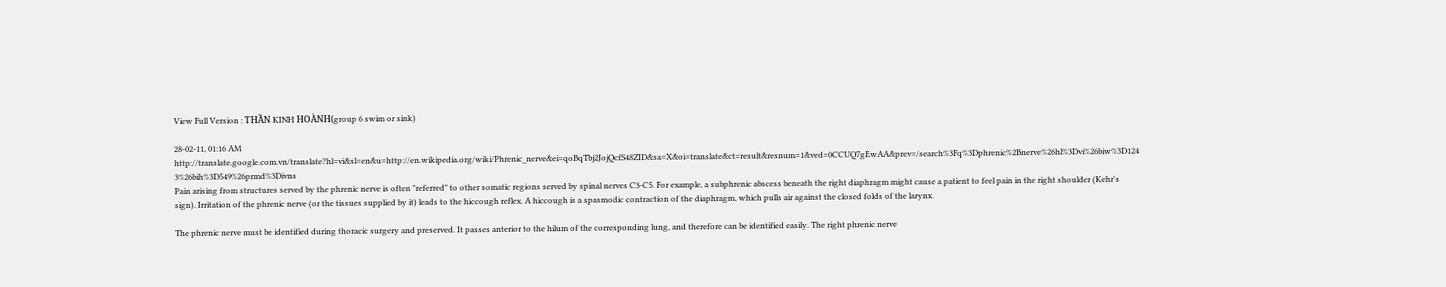View Full Version : THẦN KINH HOÀNH(group 6 swim or sink)

28-02-11, 01:16 AM
http://translate.google.com.vn/translate?hl=vi&sl=en&u=http://en.wikipedia.org/wiki/Phrenic_nerve&ei=qoBqTbj2JojQcfS48ZID&sa=X&oi=translate&ct=result&resnum=1&ved=0CCUQ7gEwAA&prev=/search%3Fq%3Dphrenic%2Bnerve%26hl%3Dvi%26biw%3D124 3%26bih%3D549%26prmd%3Divns
Pain arising from structures served by the phrenic nerve is often "referred" to other somatic regions served by spinal nerves C3-C5. For example, a subphrenic abscess beneath the right diaphragm might cause a patient to feel pain in the right shoulder (Kehr's sign). Irritation of the phrenic nerve (or the tissues supplied by it) leads to the hiccough reflex. A hiccough is a spasmodic contraction of the diaphragm, which pulls air against the closed folds of the larynx.

The phrenic nerve must be identified during thoracic surgery and preserved. It passes anterior to the hilum of the corresponding lung, and therefore can be identified easily. The right phrenic nerve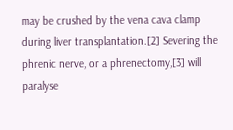may be crushed by the vena cava clamp during liver transplantation.[2] Severing the phrenic nerve, or a phrenectomy,[3] will paralyse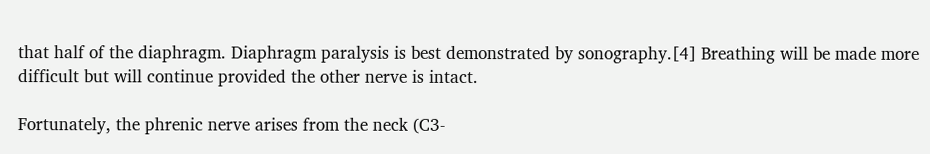that half of the diaphragm. Diaphragm paralysis is best demonstrated by sonography.[4] Breathing will be made more difficult but will continue provided the other nerve is intact.

Fortunately, the phrenic nerve arises from the neck (C3-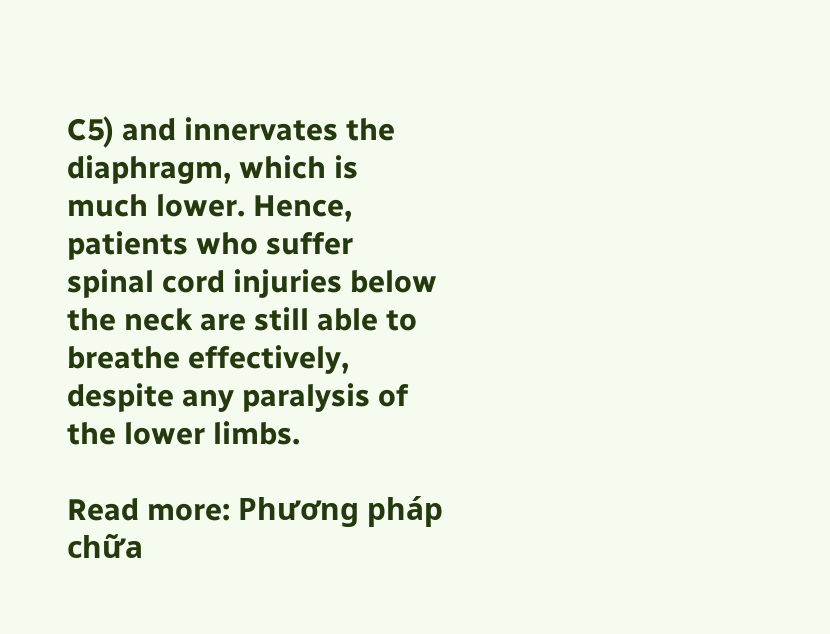C5) and innervates the diaphragm, which is much lower. Hence, patients who suffer spinal cord injuries below the neck are still able to breathe effectively, despite any paralysis of the lower limbs.

Read more: Phương pháp chữa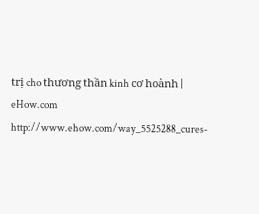trị cho thương thần kinh cơ hoành | eHow.com http://www.ehow.com/way_5525288_cures-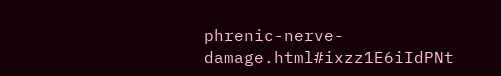phrenic-nerve-damage.html#ixzz1E6iIdPNt